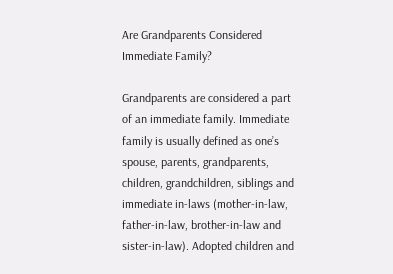Are Grandparents Considered Immediate Family?

Grandparents are considered a part of an immediate family. Immediate family is usually defined as one’s spouse, parents, grandparents, children, grandchildren, siblings and immediate in-laws (mother-in-law, father-in-law, brother-in-law and sister-in-law). Adopted children and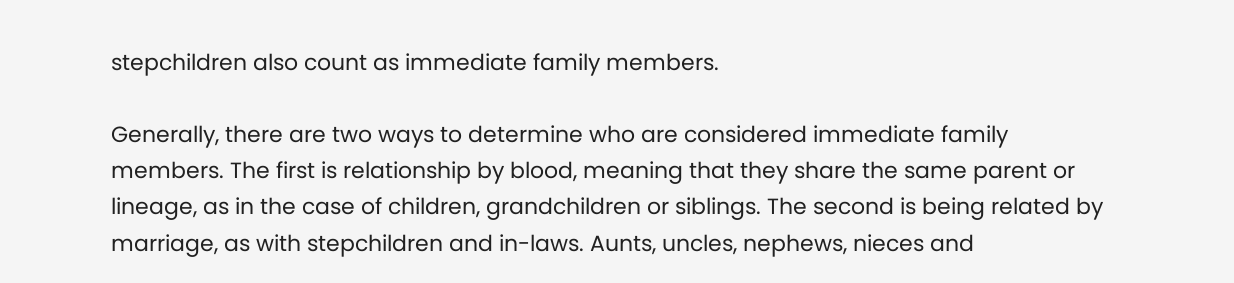stepchildren also count as immediate family members.

Generally, there are two ways to determine who are considered immediate family members. The first is relationship by blood, meaning that they share the same parent or lineage, as in the case of children, grandchildren or siblings. The second is being related by marriage, as with stepchildren and in-laws. Aunts, uncles, nephews, nieces and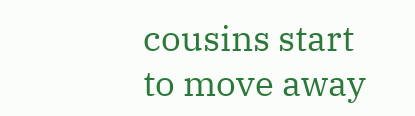cousins start to move away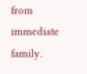from immediate family.